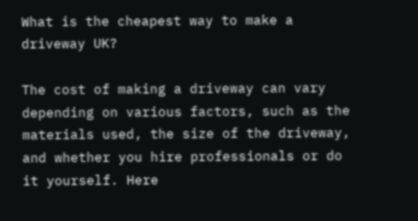What is the cheapest way to make a driveway UK?

The cost of making a driveway can vary depending on various factors, such as the materials used, the size of the driveway, and whether you hire professionals or do it yourself. Here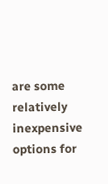are some relatively inexpensive options for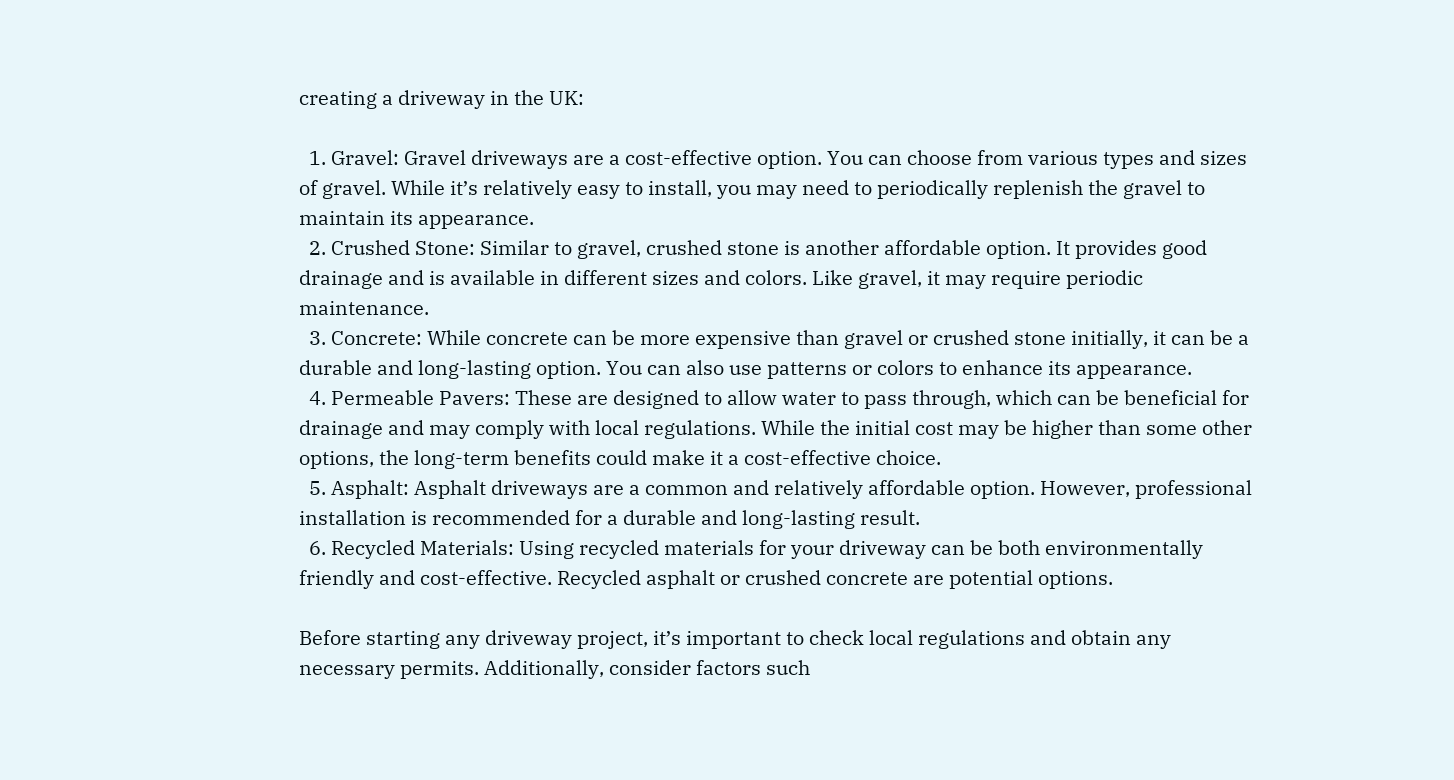creating a driveway in the UK:

  1. Gravel: Gravel driveways are a cost-effective option. You can choose from various types and sizes of gravel. While it’s relatively easy to install, you may need to periodically replenish the gravel to maintain its appearance.
  2. Crushed Stone: Similar to gravel, crushed stone is another affordable option. It provides good drainage and is available in different sizes and colors. Like gravel, it may require periodic maintenance.
  3. Concrete: While concrete can be more expensive than gravel or crushed stone initially, it can be a durable and long-lasting option. You can also use patterns or colors to enhance its appearance.
  4. Permeable Pavers: These are designed to allow water to pass through, which can be beneficial for drainage and may comply with local regulations. While the initial cost may be higher than some other options, the long-term benefits could make it a cost-effective choice.
  5. Asphalt: Asphalt driveways are a common and relatively affordable option. However, professional installation is recommended for a durable and long-lasting result.
  6. Recycled Materials: Using recycled materials for your driveway can be both environmentally friendly and cost-effective. Recycled asphalt or crushed concrete are potential options.

Before starting any driveway project, it’s important to check local regulations and obtain any necessary permits. Additionally, consider factors such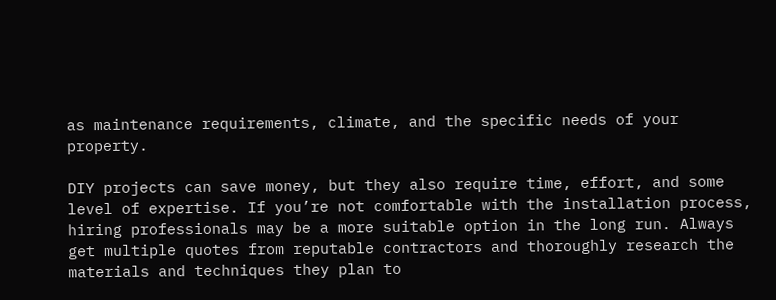as maintenance requirements, climate, and the specific needs of your property.

DIY projects can save money, but they also require time, effort, and some level of expertise. If you’re not comfortable with the installation process, hiring professionals may be a more suitable option in the long run. Always get multiple quotes from reputable contractors and thoroughly research the materials and techniques they plan to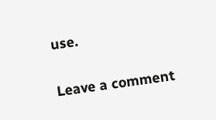use.

Leave a comment